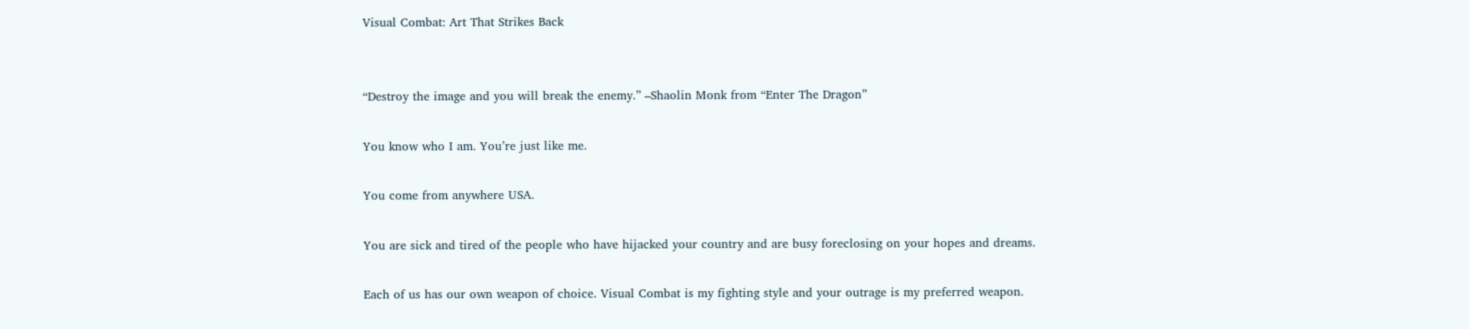Visual Combat: Art That Strikes Back


“Destroy the image and you will break the enemy.” –Shaolin Monk from “Enter The Dragon”

You know who I am. You’re just like me.

You come from anywhere USA.

You are sick and tired of the people who have hijacked your country and are busy foreclosing on your hopes and dreams.

Each of us has our own weapon of choice. Visual Combat is my fighting style and your outrage is my preferred weapon.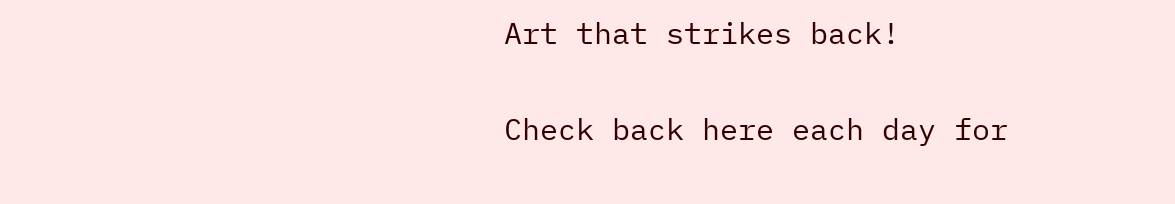Art that strikes back!

Check back here each day for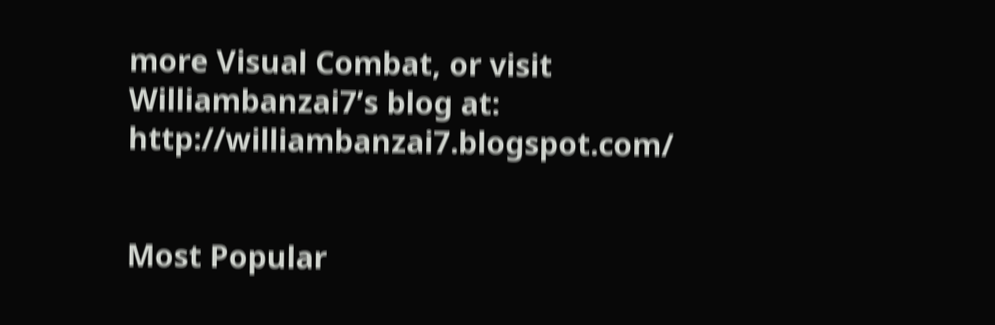more Visual Combat, or visit Williambanzai7’s blog at: http://williambanzai7.blogspot.com/


Most Popular